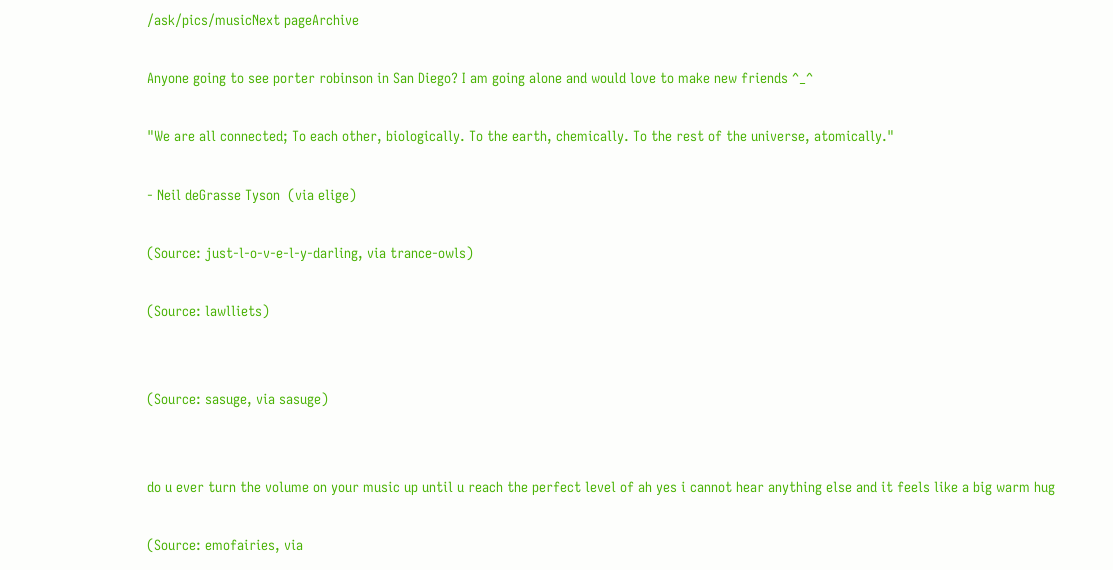/ask/pics/musicNext pageArchive

Anyone going to see porter robinson in San Diego? I am going alone and would love to make new friends ^_^

"We are all connected; To each other, biologically. To the earth, chemically. To the rest of the universe, atomically."

- Neil deGrasse Tyson  (via elige)

(Source: just-l-o-v-e-l-y-darling, via trance-owls)

(Source: lawlliets)


(Source: sasuge, via sasuge)


do u ever turn the volume on your music up until u reach the perfect level of ah yes i cannot hear anything else and it feels like a big warm hug

(Source: emofairies, via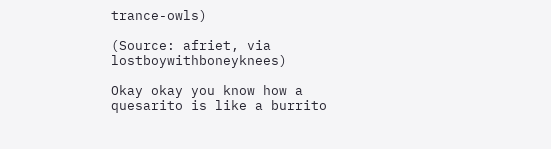trance-owls)

(Source: afriet, via lostboywithboneyknees)

Okay okay you know how a quesarito is like a burrito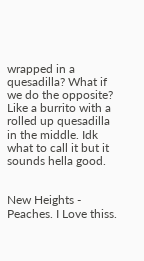wrapped in a quesadilla? What if we do the opposite? Like a burrito with a rolled up quesadilla in the middle. Idk what to call it but it sounds hella good.


New Heights - Peaches. I Love thiss.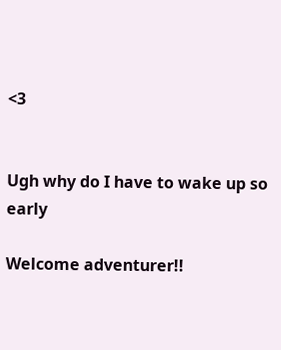<3


Ugh why do I have to wake up so early

Welcome adventurer!!